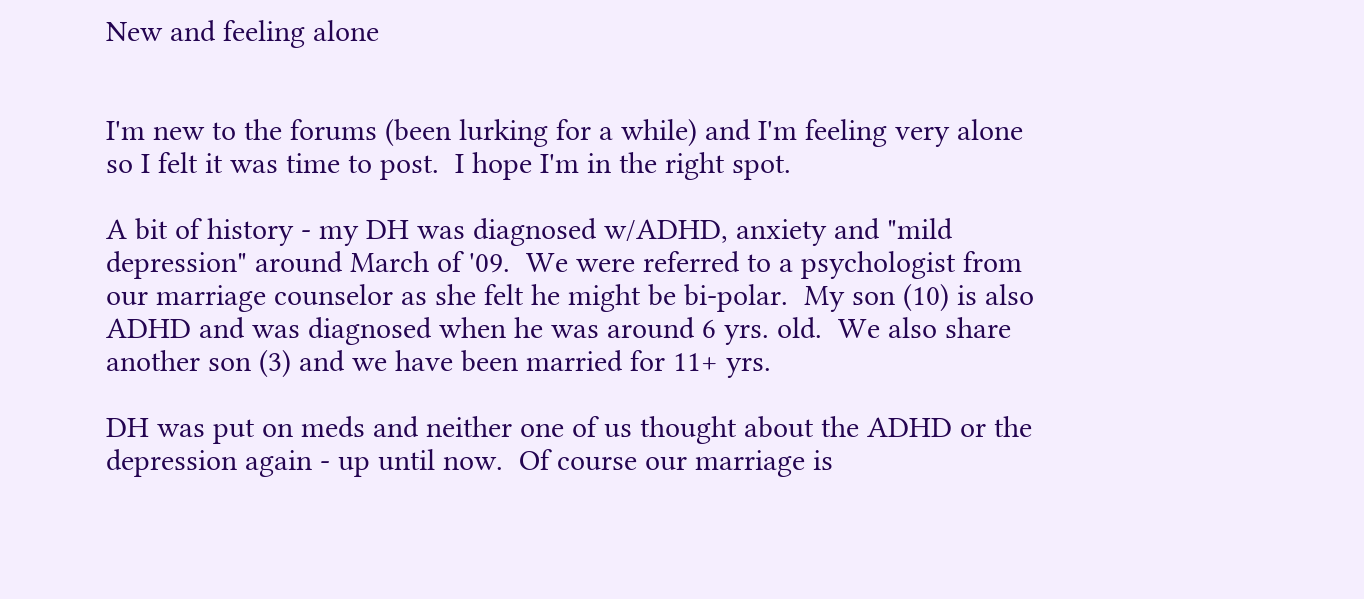New and feeling alone


I'm new to the forums (been lurking for a while) and I'm feeling very alone so I felt it was time to post.  I hope I'm in the right spot.

A bit of history - my DH was diagnosed w/ADHD, anxiety and "mild depression" around March of '09.  We were referred to a psychologist from our marriage counselor as she felt he might be bi-polar.  My son (10) is also ADHD and was diagnosed when he was around 6 yrs. old.  We also share another son (3) and we have been married for 11+ yrs.

DH was put on meds and neither one of us thought about the ADHD or the depression again - up until now.  Of course our marriage is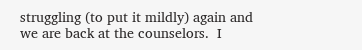struggling (to put it mildly) again and we are back at the counselors.  I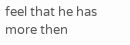feel that he has more then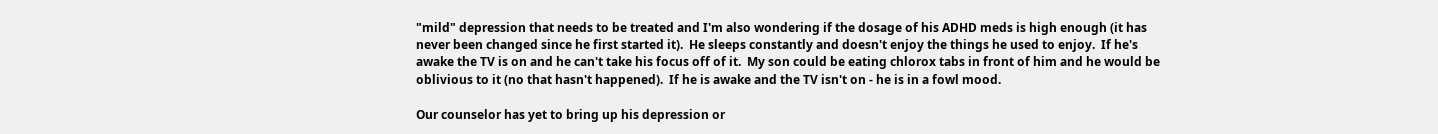"mild" depression that needs to be treated and I'm also wondering if the dosage of his ADHD meds is high enough (it has never been changed since he first started it).  He sleeps constantly and doesn't enjoy the things he used to enjoy.  If he's awake the TV is on and he can't take his focus off of it.  My son could be eating chlorox tabs in front of him and he would be oblivious to it (no that hasn't happened).  If he is awake and the TV isn't on - he is in a fowl mood.

Our counselor has yet to bring up his depression or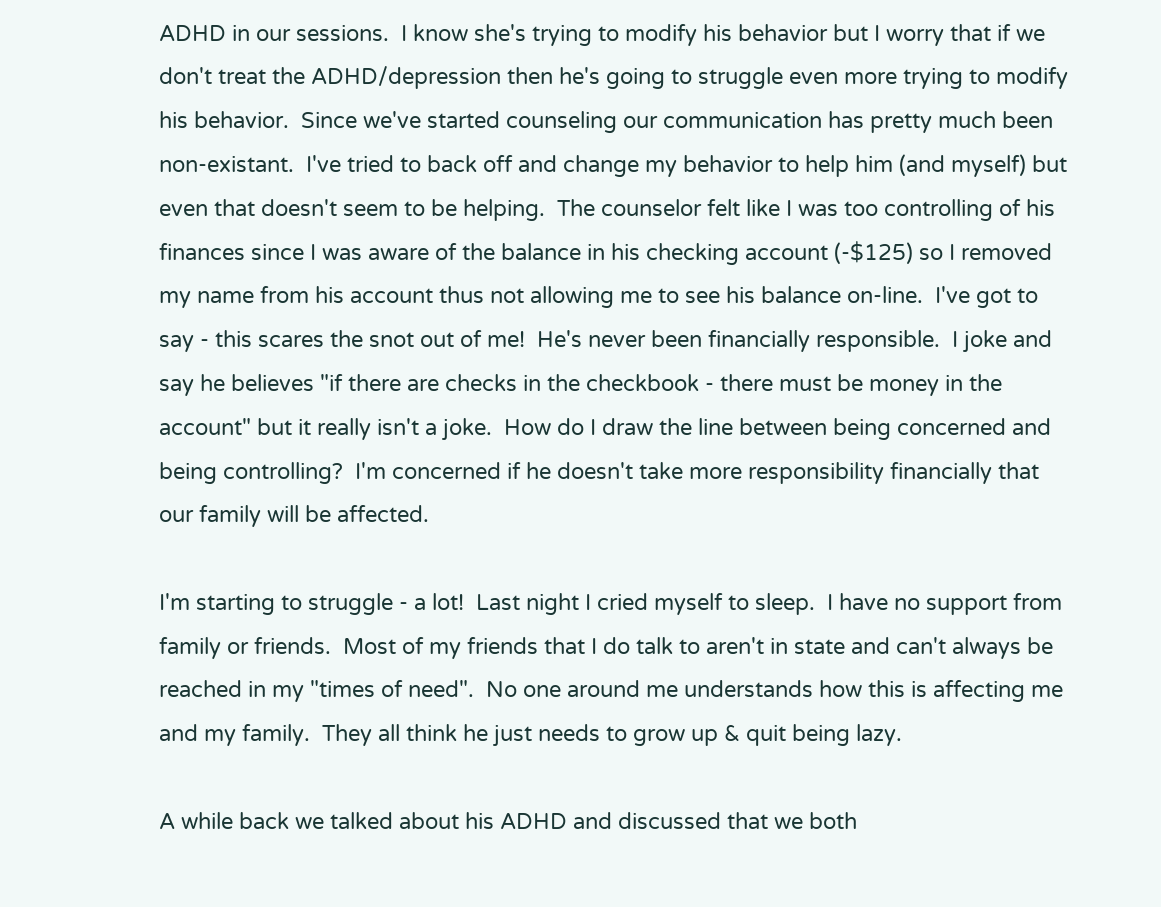ADHD in our sessions.  I know she's trying to modify his behavior but I worry that if we don't treat the ADHD/depression then he's going to struggle even more trying to modify his behavior.  Since we've started counseling our communication has pretty much been non-existant.  I've tried to back off and change my behavior to help him (and myself) but even that doesn't seem to be helping.  The counselor felt like I was too controlling of his finances since I was aware of the balance in his checking account (-$125) so I removed my name from his account thus not allowing me to see his balance on-line.  I've got to say - this scares the snot out of me!  He's never been financially responsible.  I joke and say he believes "if there are checks in the checkbook - there must be money in the account" but it really isn't a joke.  How do I draw the line between being concerned and being controlling?  I'm concerned if he doesn't take more responsibility financially that our family will be affected.

I'm starting to struggle - a lot!  Last night I cried myself to sleep.  I have no support from family or friends.  Most of my friends that I do talk to aren't in state and can't always be reached in my "times of need".  No one around me understands how this is affecting me and my family.  They all think he just needs to grow up & quit being lazy.

A while back we talked about his ADHD and discussed that we both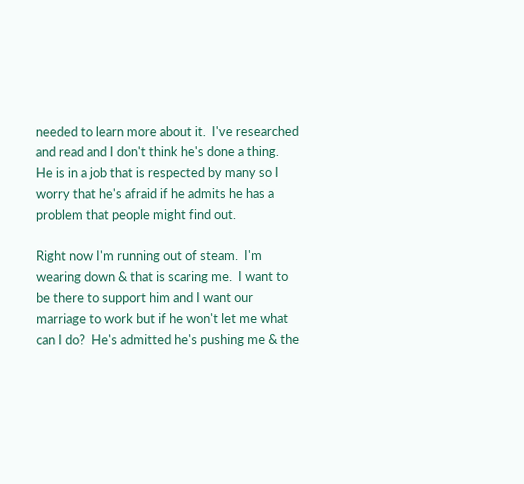needed to learn more about it.  I've researched and read and I don't think he's done a thing.  He is in a job that is respected by many so I worry that he's afraid if he admits he has a problem that people might find out.

Right now I'm running out of steam.  I'm wearing down & that is scaring me.  I want to be there to support him and I want our marriage to work but if he won't let me what can I do?  He's admitted he's pushing me & the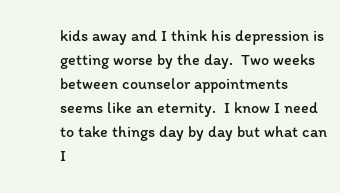kids away and I think his depression is getting worse by the day.  Two weeks between counselor appointments seems like an eternity.  I know I need to take things day by day but what can I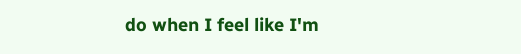do when I feel like I'm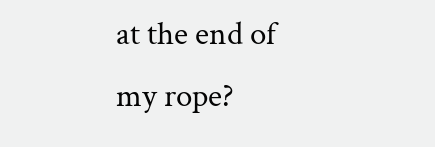at the end of my rope?